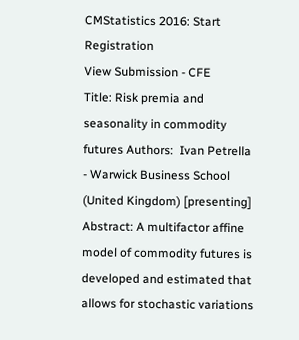CMStatistics 2016: Start Registration
View Submission - CFE
Title: Risk premia and seasonality in commodity futures Authors:  Ivan Petrella - Warwick Business School (United Kingdom) [presenting]
Abstract: A multifactor affine model of commodity futures is developed and estimated that allows for stochastic variations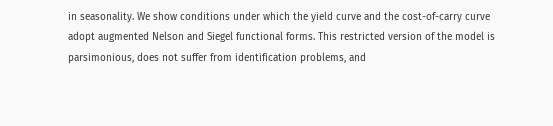in seasonality. We show conditions under which the yield curve and the cost-of-carry curve adopt augmented Nelson and Siegel functional forms. This restricted version of the model is parsimonious, does not suffer from identification problems, and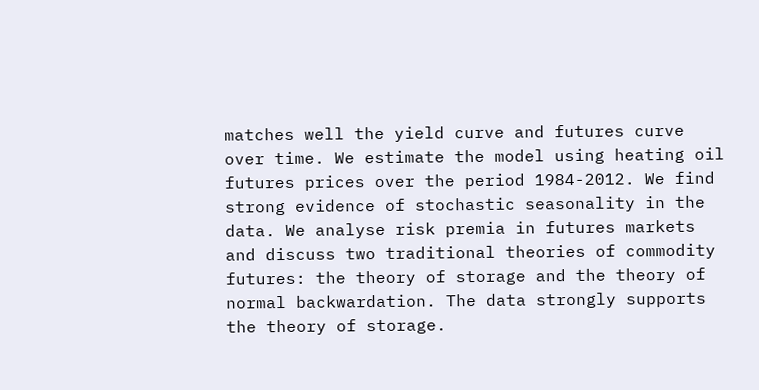matches well the yield curve and futures curve over time. We estimate the model using heating oil futures prices over the period 1984-2012. We find strong evidence of stochastic seasonality in the data. We analyse risk premia in futures markets and discuss two traditional theories of commodity futures: the theory of storage and the theory of normal backwardation. The data strongly supports the theory of storage.